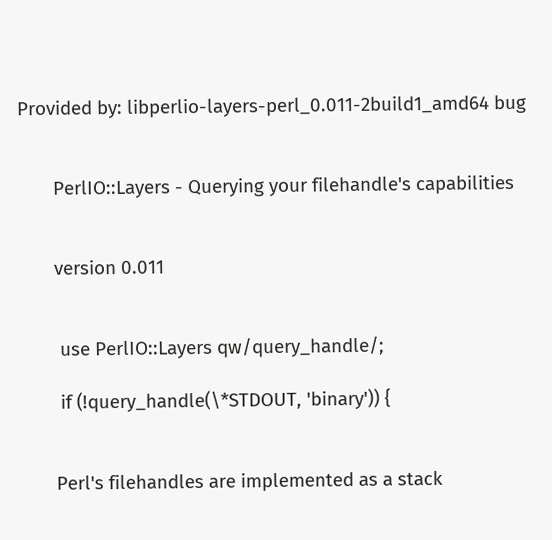Provided by: libperlio-layers-perl_0.011-2build1_amd64 bug


       PerlIO::Layers - Querying your filehandle's capabilities


       version 0.011


        use PerlIO::Layers qw/query_handle/;

        if (!query_handle(\*STDOUT, 'binary')) {


       Perl's filehandles are implemented as a stack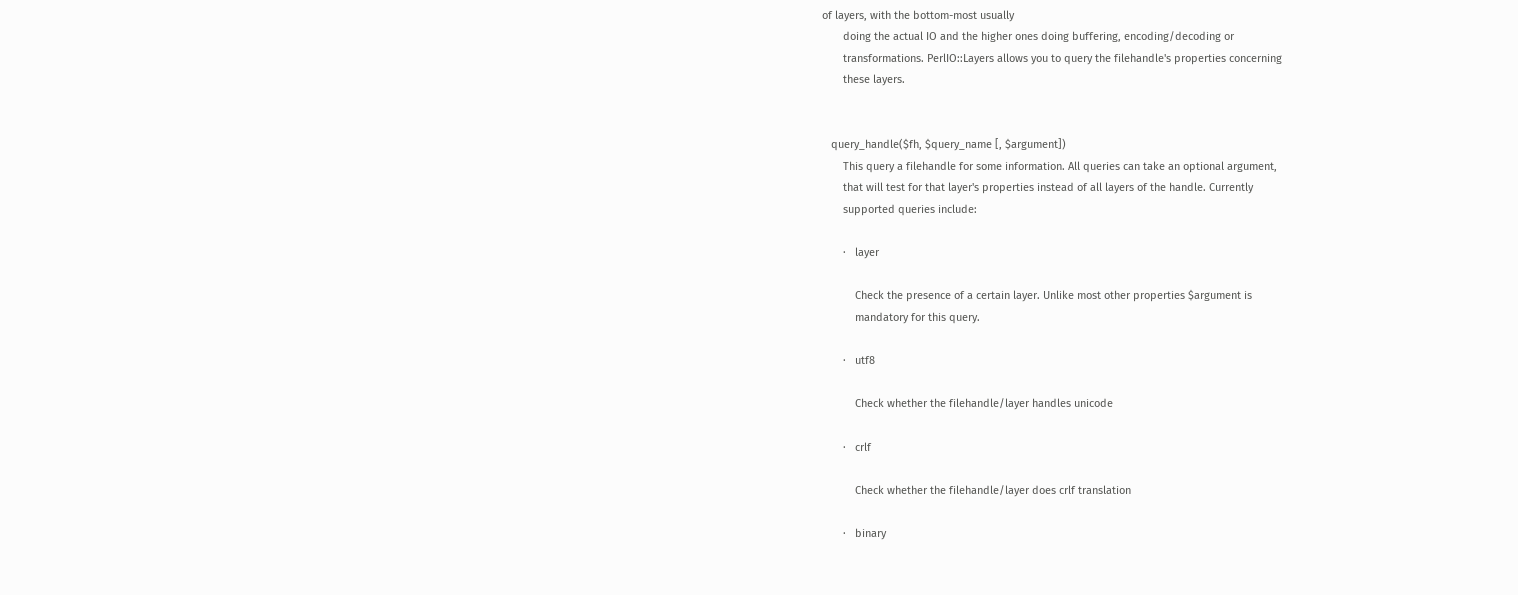of layers, with the bottom-most usually
       doing the actual IO and the higher ones doing buffering, encoding/decoding or
       transformations. PerlIO::Layers allows you to query the filehandle's properties concerning
       these layers.


   query_handle($fh, $query_name [, $argument])
       This query a filehandle for some information. All queries can take an optional argument,
       that will test for that layer's properties instead of all layers of the handle. Currently
       supported queries include:

       ·   layer

           Check the presence of a certain layer. Unlike most other properties $argument is
           mandatory for this query.

       ·   utf8

           Check whether the filehandle/layer handles unicode

       ·   crlf

           Check whether the filehandle/layer does crlf translation

       ·   binary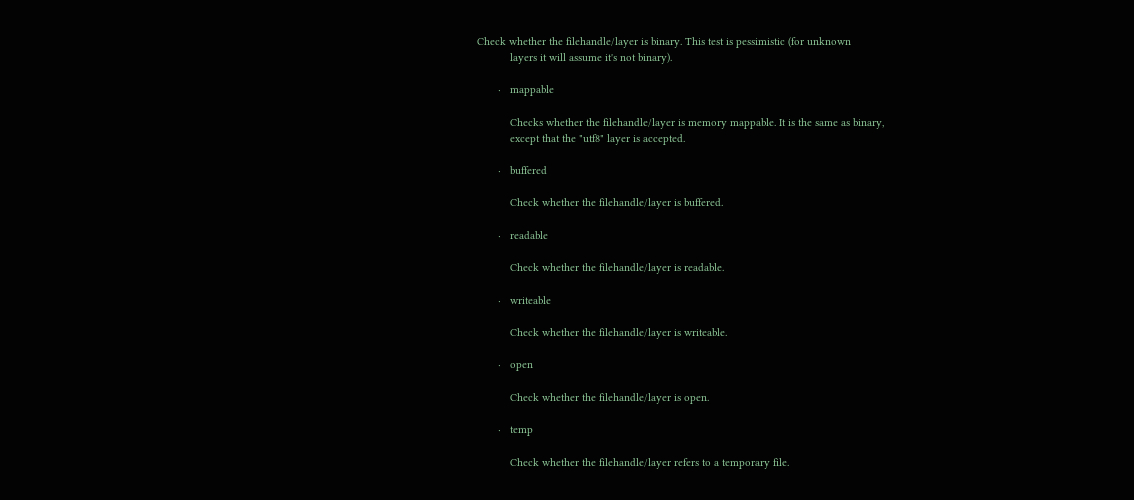Check whether the filehandle/layer is binary. This test is pessimistic (for unknown
           layers it will assume it's not binary).

       ·   mappable

           Checks whether the filehandle/layer is memory mappable. It is the same as binary,
           except that the "utf8" layer is accepted.

       ·   buffered

           Check whether the filehandle/layer is buffered.

       ·   readable

           Check whether the filehandle/layer is readable.

       ·   writeable

           Check whether the filehandle/layer is writeable.

       ·   open

           Check whether the filehandle/layer is open.

       ·   temp

           Check whether the filehandle/layer refers to a temporary file.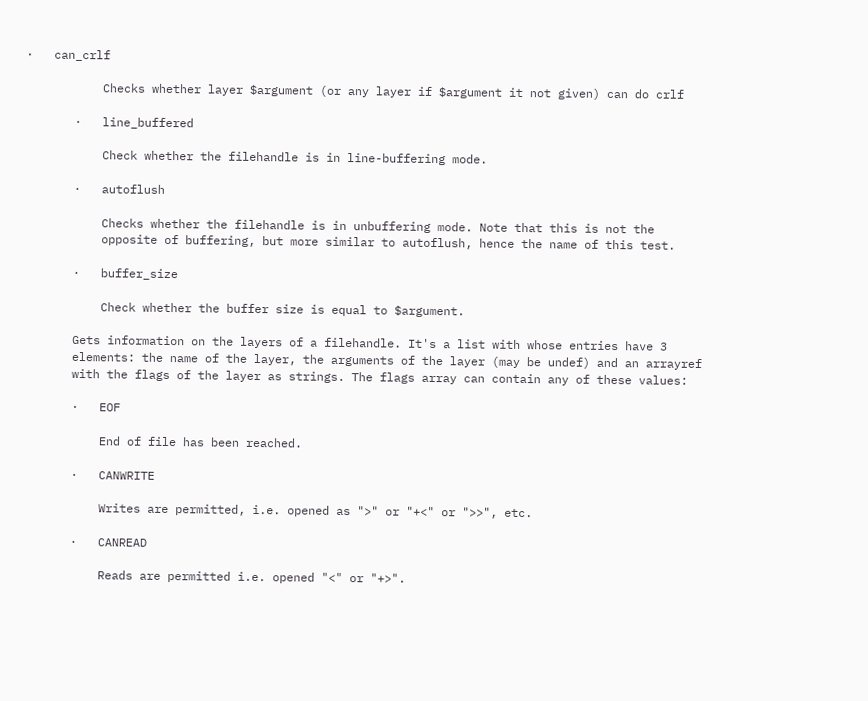·   can_crlf

           Checks whether layer $argument (or any layer if $argument it not given) can do crlf

       ·   line_buffered

           Check whether the filehandle is in line-buffering mode.

       ·   autoflush

           Checks whether the filehandle is in unbuffering mode. Note that this is not the
           opposite of buffering, but more similar to autoflush, hence the name of this test.

       ·   buffer_size

           Check whether the buffer size is equal to $argument.

       Gets information on the layers of a filehandle. It's a list with whose entries have 3
       elements: the name of the layer, the arguments of the layer (may be undef) and an arrayref
       with the flags of the layer as strings. The flags array can contain any of these values:

       ·   EOF

           End of file has been reached.

       ·   CANWRITE

           Writes are permitted, i.e. opened as ">" or "+<" or ">>", etc.

       ·   CANREAD

           Reads are permitted i.e. opened "<" or "+>".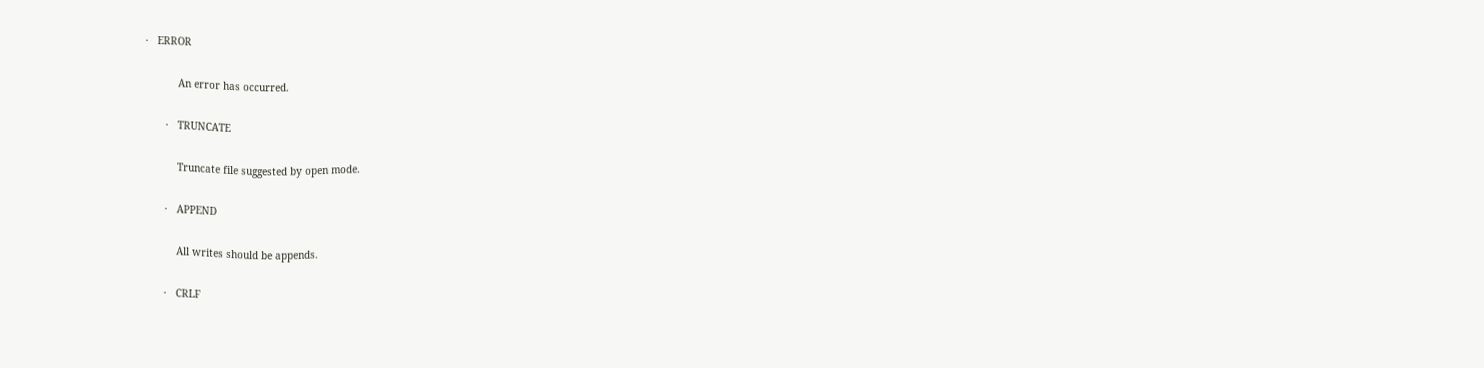·   ERROR

           An error has occurred.

       ·   TRUNCATE

           Truncate file suggested by open mode.

       ·   APPEND

           All writes should be appends.

       ·   CRLF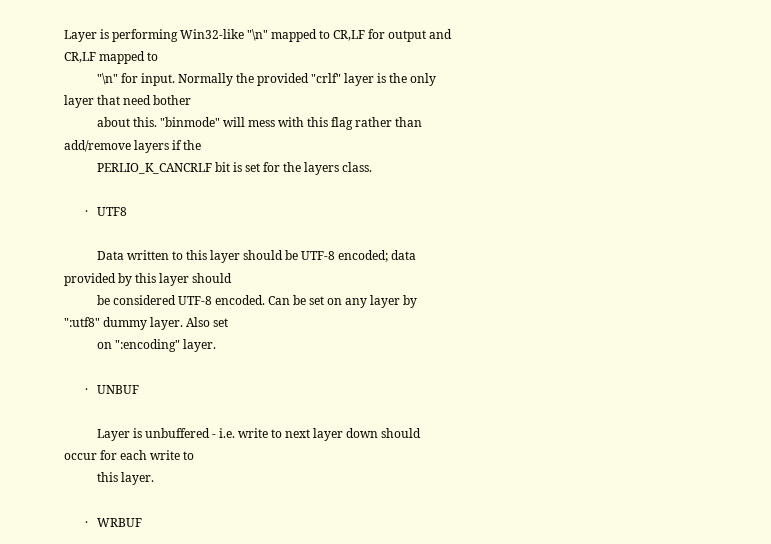Layer is performing Win32-like "\n" mapped to CR,LF for output and CR,LF mapped to
           "\n" for input. Normally the provided "crlf" layer is the only layer that need bother
           about this. "binmode" will mess with this flag rather than add/remove layers if the
           PERLIO_K_CANCRLF bit is set for the layers class.

       ·   UTF8

           Data written to this layer should be UTF-8 encoded; data provided by this layer should
           be considered UTF-8 encoded. Can be set on any layer by ":utf8" dummy layer. Also set
           on ":encoding" layer.

       ·   UNBUF

           Layer is unbuffered - i.e. write to next layer down should occur for each write to
           this layer.

       ·   WRBUF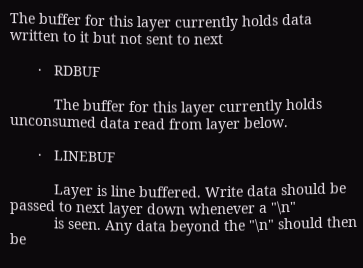The buffer for this layer currently holds data written to it but not sent to next

       ·   RDBUF

           The buffer for this layer currently holds unconsumed data read from layer below.

       ·   LINEBUF

           Layer is line buffered. Write data should be passed to next layer down whenever a "\n"
           is seen. Any data beyond the "\n" should then be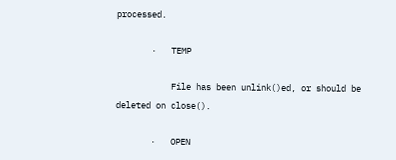processed.

       ·   TEMP

           File has been unlink()ed, or should be deleted on close().

       ·   OPEN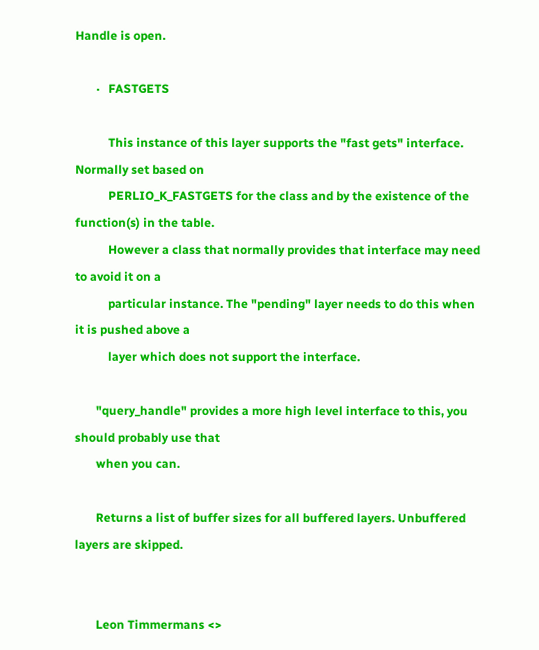Handle is open.

       ·   FASTGETS

           This instance of this layer supports the "fast gets" interface. Normally set based on
           PERLIO_K_FASTGETS for the class and by the existence of the function(s) in the table.
           However a class that normally provides that interface may need to avoid it on a
           particular instance. The "pending" layer needs to do this when it is pushed above a
           layer which does not support the interface.

       "query_handle" provides a more high level interface to this, you should probably use that
       when you can.

       Returns a list of buffer sizes for all buffered layers. Unbuffered layers are skipped.


       Leon Timmermans <>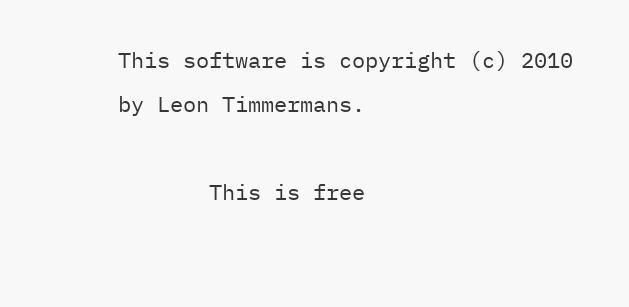This software is copyright (c) 2010 by Leon Timmermans.

       This is free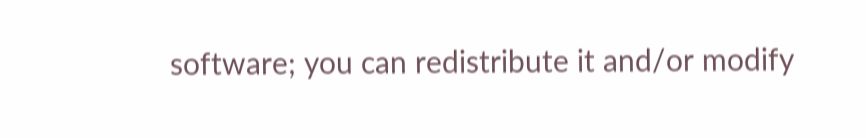software; you can redistribute it and/or modify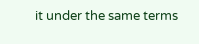it under the same terms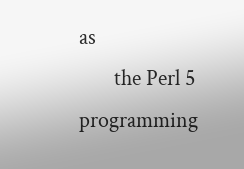as
       the Perl 5 programming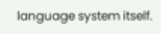language system itself.